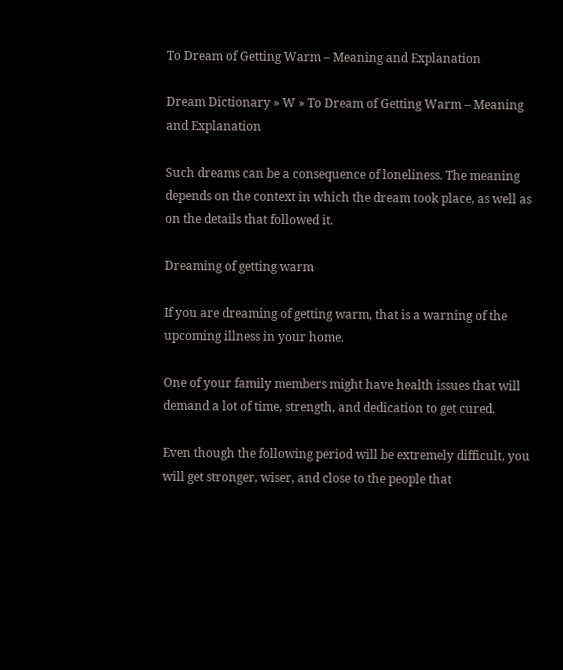To Dream of Getting Warm – Meaning and Explanation

Dream Dictionary » W » To Dream of Getting Warm – Meaning and Explanation

Such dreams can be a consequence of loneliness. The meaning depends on the context in which the dream took place, as well as on the details that followed it.

Dreaming of getting warm

If you are dreaming of getting warm, that is a warning of the upcoming illness in your home.

One of your family members might have health issues that will demand a lot of time, strength, and dedication to get cured.

Even though the following period will be extremely difficult, you will get stronger, wiser, and close to the people that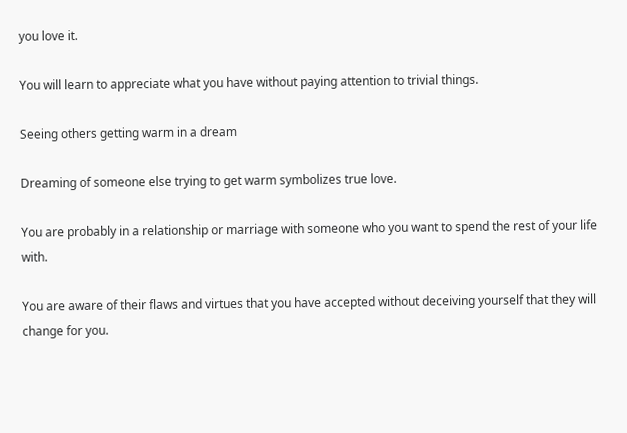you love it.

You will learn to appreciate what you have without paying attention to trivial things.

Seeing others getting warm in a dream

Dreaming of someone else trying to get warm symbolizes true love.

You are probably in a relationship or marriage with someone who you want to spend the rest of your life with.

You are aware of their flaws and virtues that you have accepted without deceiving yourself that they will change for you.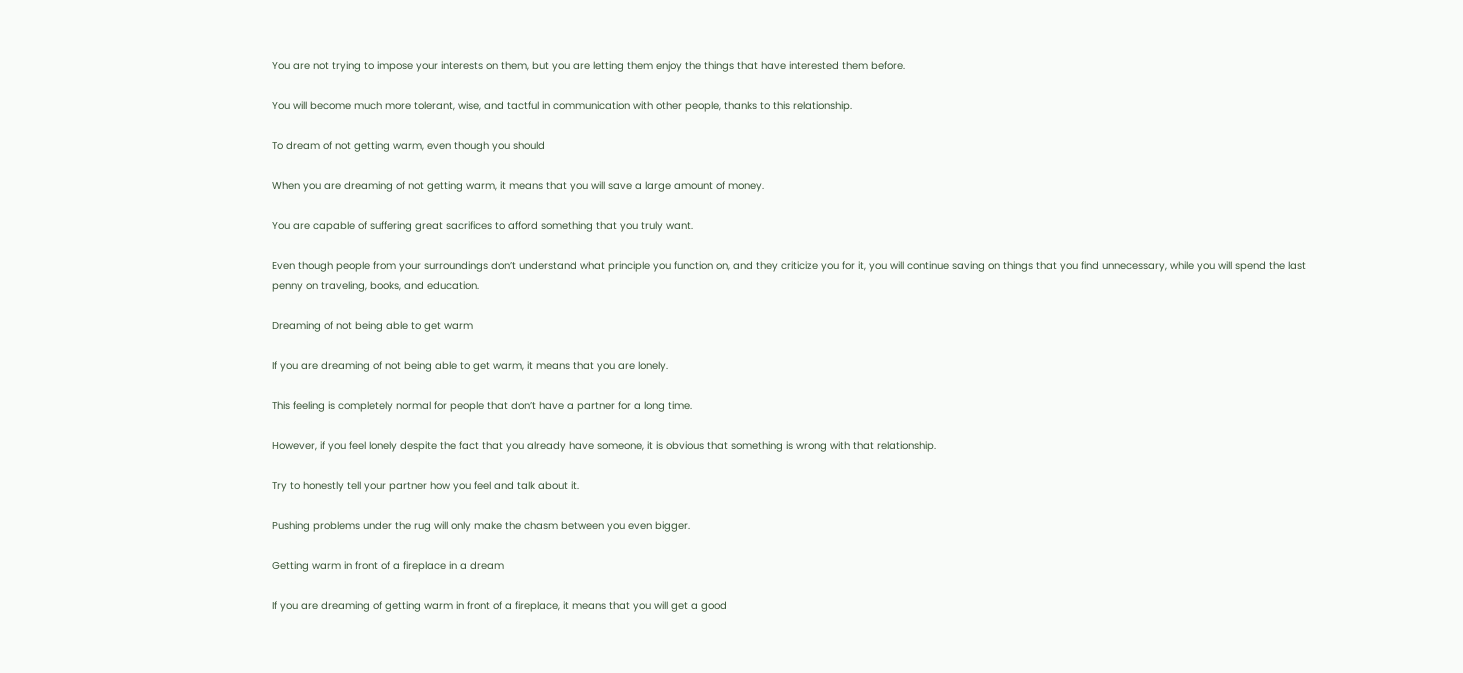You are not trying to impose your interests on them, but you are letting them enjoy the things that have interested them before.

You will become much more tolerant, wise, and tactful in communication with other people, thanks to this relationship.

To dream of not getting warm, even though you should

When you are dreaming of not getting warm, it means that you will save a large amount of money.

You are capable of suffering great sacrifices to afford something that you truly want.

Even though people from your surroundings don’t understand what principle you function on, and they criticize you for it, you will continue saving on things that you find unnecessary, while you will spend the last penny on traveling, books, and education.

Dreaming of not being able to get warm

If you are dreaming of not being able to get warm, it means that you are lonely.

This feeling is completely normal for people that don’t have a partner for a long time.

However, if you feel lonely despite the fact that you already have someone, it is obvious that something is wrong with that relationship.

Try to honestly tell your partner how you feel and talk about it.

Pushing problems under the rug will only make the chasm between you even bigger.

Getting warm in front of a fireplace in a dream

If you are dreaming of getting warm in front of a fireplace, it means that you will get a good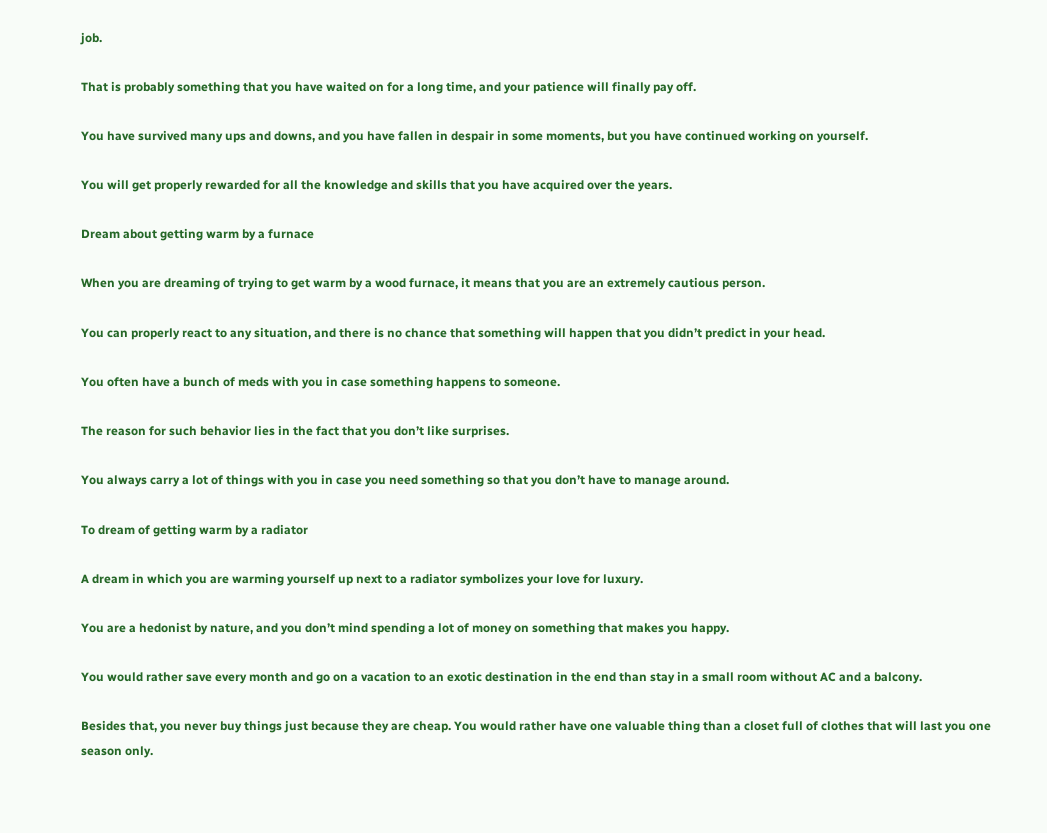job.

That is probably something that you have waited on for a long time, and your patience will finally pay off.

You have survived many ups and downs, and you have fallen in despair in some moments, but you have continued working on yourself.

You will get properly rewarded for all the knowledge and skills that you have acquired over the years.

Dream about getting warm by a furnace

When you are dreaming of trying to get warm by a wood furnace, it means that you are an extremely cautious person.

You can properly react to any situation, and there is no chance that something will happen that you didn’t predict in your head.

You often have a bunch of meds with you in case something happens to someone.

The reason for such behavior lies in the fact that you don’t like surprises.

You always carry a lot of things with you in case you need something so that you don’t have to manage around.

To dream of getting warm by a radiator

A dream in which you are warming yourself up next to a radiator symbolizes your love for luxury.

You are a hedonist by nature, and you don’t mind spending a lot of money on something that makes you happy.

You would rather save every month and go on a vacation to an exotic destination in the end than stay in a small room without AC and a balcony.

Besides that, you never buy things just because they are cheap. You would rather have one valuable thing than a closet full of clothes that will last you one season only.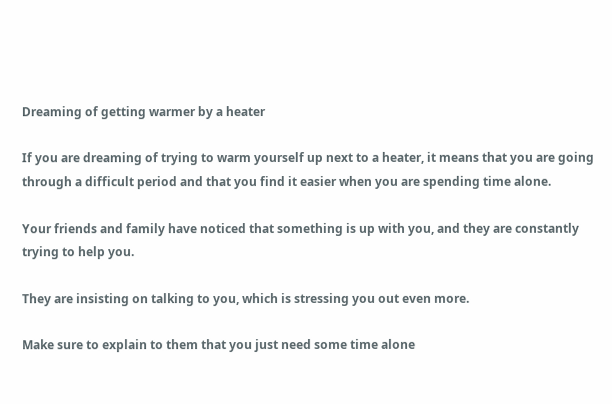Dreaming of getting warmer by a heater

If you are dreaming of trying to warm yourself up next to a heater, it means that you are going through a difficult period and that you find it easier when you are spending time alone.

Your friends and family have noticed that something is up with you, and they are constantly trying to help you.

They are insisting on talking to you, which is stressing you out even more.

Make sure to explain to them that you just need some time alone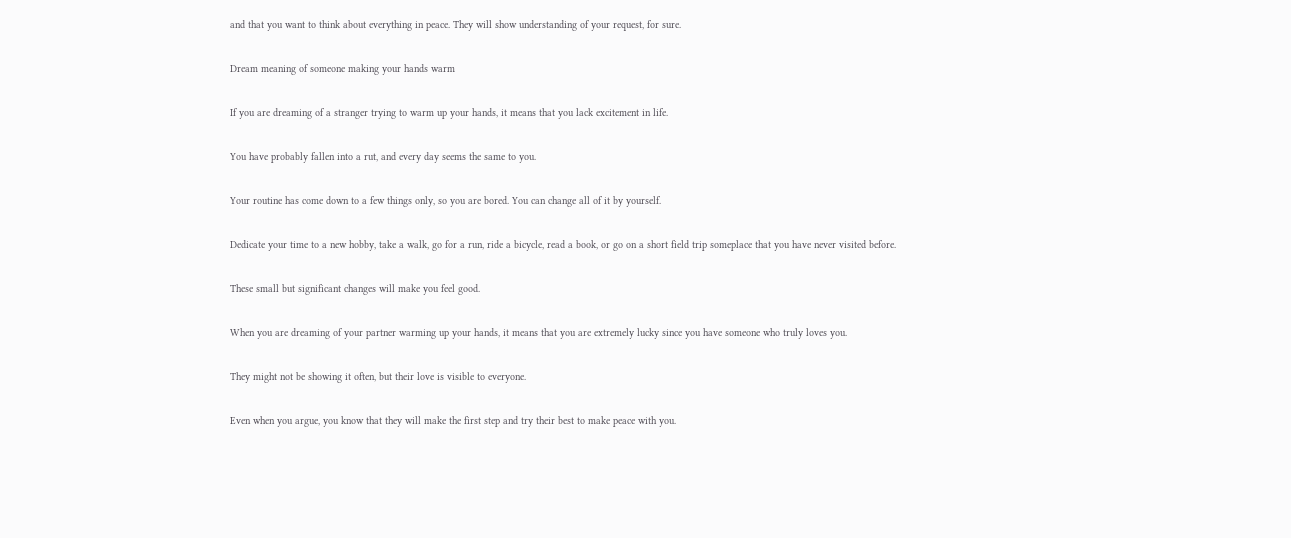and that you want to think about everything in peace. They will show understanding of your request, for sure.

Dream meaning of someone making your hands warm

If you are dreaming of a stranger trying to warm up your hands, it means that you lack excitement in life.

You have probably fallen into a rut, and every day seems the same to you.

Your routine has come down to a few things only, so you are bored. You can change all of it by yourself.

Dedicate your time to a new hobby, take a walk, go for a run, ride a bicycle, read a book, or go on a short field trip someplace that you have never visited before.

These small but significant changes will make you feel good.

When you are dreaming of your partner warming up your hands, it means that you are extremely lucky since you have someone who truly loves you.

They might not be showing it often, but their love is visible to everyone.

Even when you argue, you know that they will make the first step and try their best to make peace with you.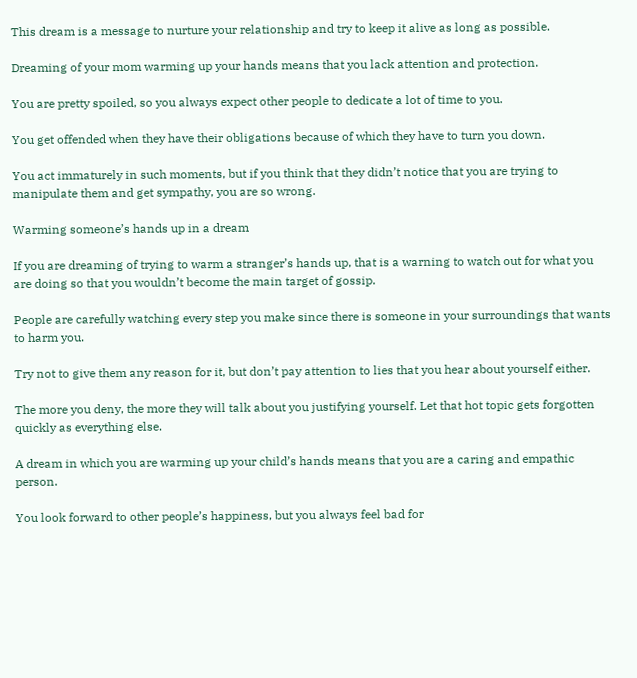This dream is a message to nurture your relationship and try to keep it alive as long as possible.

Dreaming of your mom warming up your hands means that you lack attention and protection.

You are pretty spoiled, so you always expect other people to dedicate a lot of time to you.

You get offended when they have their obligations because of which they have to turn you down.

You act immaturely in such moments, but if you think that they didn’t notice that you are trying to manipulate them and get sympathy, you are so wrong.

Warming someone’s hands up in a dream

If you are dreaming of trying to warm a stranger’s hands up, that is a warning to watch out for what you are doing so that you wouldn’t become the main target of gossip.

People are carefully watching every step you make since there is someone in your surroundings that wants to harm you.

Try not to give them any reason for it, but don’t pay attention to lies that you hear about yourself either.

The more you deny, the more they will talk about you justifying yourself. Let that hot topic gets forgotten quickly as everything else.

A dream in which you are warming up your child’s hands means that you are a caring and empathic person.

You look forward to other people’s happiness, but you always feel bad for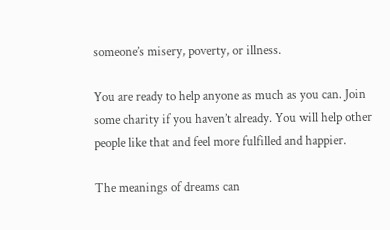someone’s misery, poverty, or illness.

You are ready to help anyone as much as you can. Join some charity if you haven’t already. You will help other people like that and feel more fulfilled and happier.

The meanings of dreams can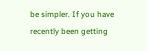be simpler. If you have recently been getting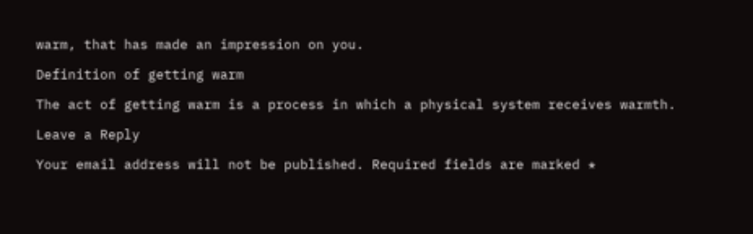warm, that has made an impression on you.

Definition of getting warm

The act of getting warm is a process in which a physical system receives warmth.

Leave a Reply

Your email address will not be published. Required fields are marked *